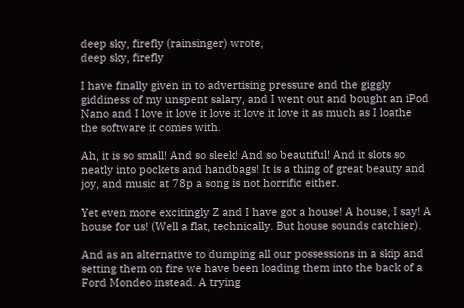deep sky, firefly (rainsinger) wrote,
deep sky, firefly

I have finally given in to advertising pressure and the giggly giddiness of my unspent salary, and I went out and bought an iPod Nano and I love it love it love it love it love it as much as I loathe the software it comes with.

Ah, it is so small! And so sleek! And so beautiful! And it slots so neatly into pockets and handbags! It is a thing of great beauty and joy, and music at 78p a song is not horrific either.

Yet even more excitingly Z and I have got a house! A house, I say! A house for us! (Well a flat, technically. But house sounds catchier).

And as an alternative to dumping all our possessions in a skip and setting them on fire we have been loading them into the back of a Ford Mondeo instead. A trying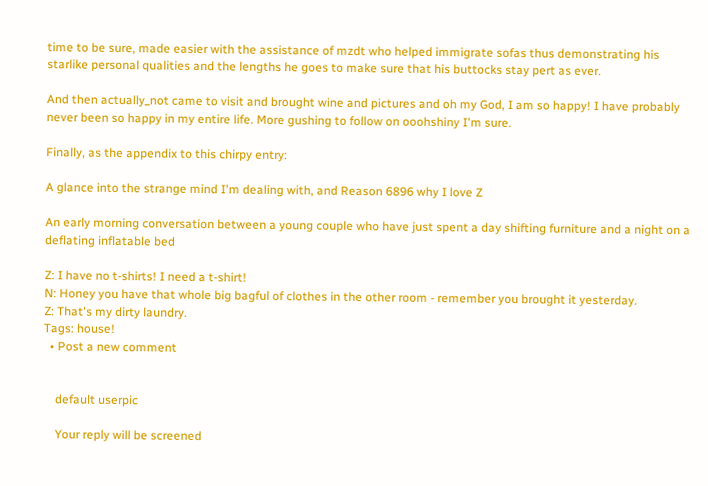time to be sure, made easier with the assistance of mzdt who helped immigrate sofas thus demonstrating his starlike personal qualities and the lengths he goes to make sure that his buttocks stay pert as ever.

And then actually_not came to visit and brought wine and pictures and oh my God, I am so happy! I have probably never been so happy in my entire life. More gushing to follow on ooohshiny I'm sure.

Finally, as the appendix to this chirpy entry:

A glance into the strange mind I'm dealing with, and Reason 6896 why I love Z

An early morning conversation between a young couple who have just spent a day shifting furniture and a night on a deflating inflatable bed

Z: I have no t-shirts! I need a t-shirt!
N: Honey you have that whole big bagful of clothes in the other room - remember you brought it yesterday.
Z: That's my dirty laundry.
Tags: house!
  • Post a new comment


    default userpic

    Your reply will be screened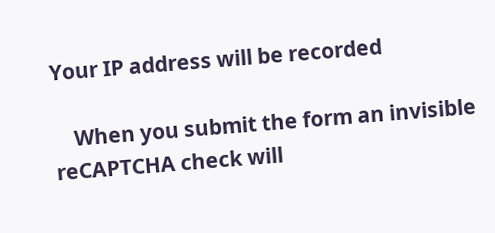Your IP address will be recorded

    When you submit the form an invisible reCAPTCHA check will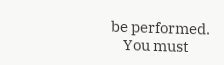be performed.
    You must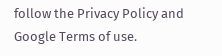follow the Privacy Policy and Google Terms of use.